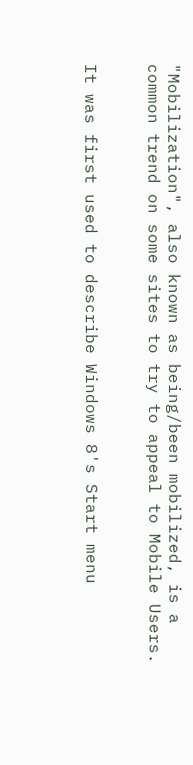"Mobilization", also known as being/been mobilized, is a common trend on some sites to try to appeal to Mobile Users.


It was first used to describe Windows 8's Start menu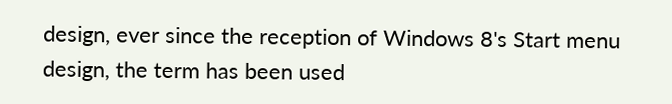design, ever since the reception of Windows 8's Start menu design, the term has been used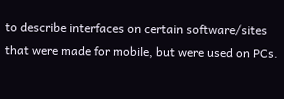to describe interfaces on certain software/sites that were made for mobile, but were used on PCs.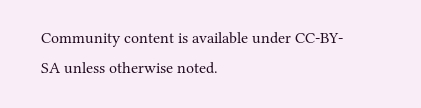Community content is available under CC-BY-SA unless otherwise noted.